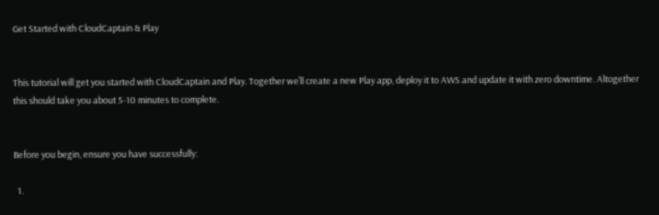Get Started with CloudCaptain & Play


This tutorial will get you started with CloudCaptain and Play. Together we’ll create a new Play app, deploy it to AWS and update it with zero downtime. Altogether this should take you about 5-10 minutes to complete.


Before you begin, ensure you have successfully:

  1.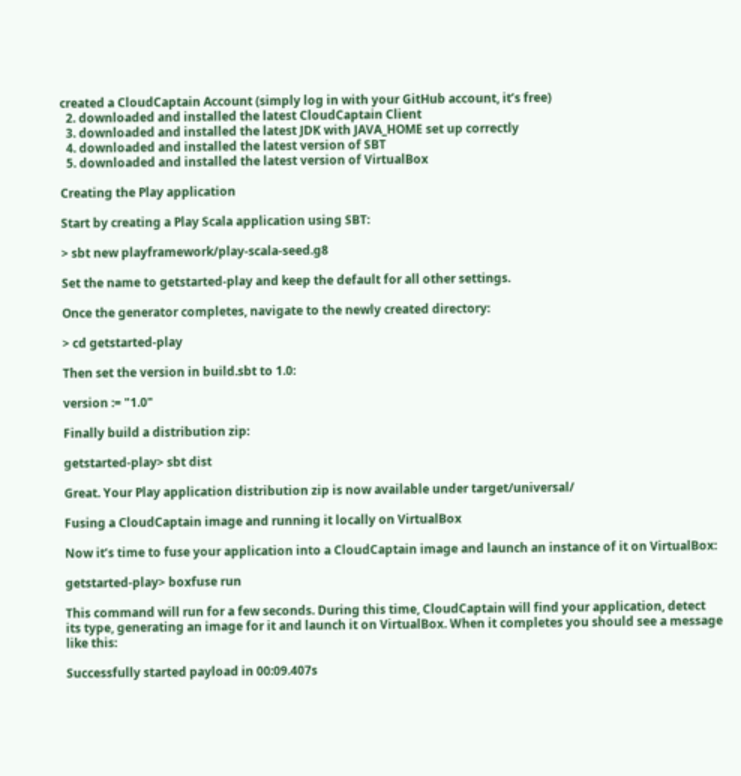created a CloudCaptain Account (simply log in with your GitHub account, it’s free)
  2. downloaded and installed the latest CloudCaptain Client
  3. downloaded and installed the latest JDK with JAVA_HOME set up correctly
  4. downloaded and installed the latest version of SBT
  5. downloaded and installed the latest version of VirtualBox

Creating the Play application

Start by creating a Play Scala application using SBT:

> sbt new playframework/play-scala-seed.g8

Set the name to getstarted-play and keep the default for all other settings.

Once the generator completes, navigate to the newly created directory:

> cd getstarted-play

Then set the version in build.sbt to 1.0:

version := "1.0"

Finally build a distribution zip:

getstarted-play> sbt dist

Great. Your Play application distribution zip is now available under target/universal/

Fusing a CloudCaptain image and running it locally on VirtualBox

Now it’s time to fuse your application into a CloudCaptain image and launch an instance of it on VirtualBox:

getstarted-play> boxfuse run

This command will run for a few seconds. During this time, CloudCaptain will find your application, detect its type, generating an image for it and launch it on VirtualBox. When it completes you should see a message like this:

Successfully started payload in 00:09.407s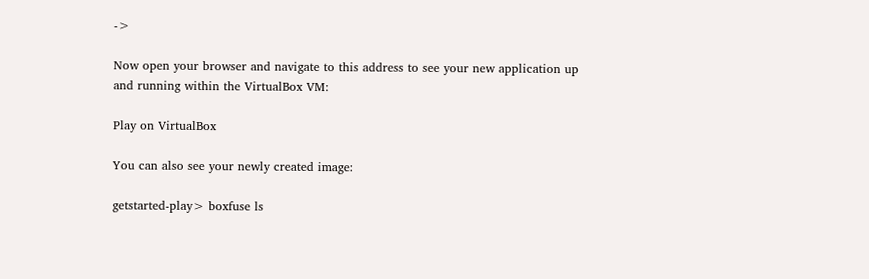->

Now open your browser and navigate to this address to see your new application up and running within the VirtualBox VM:

Play on VirtualBox

You can also see your newly created image:

getstarted-play> boxfuse ls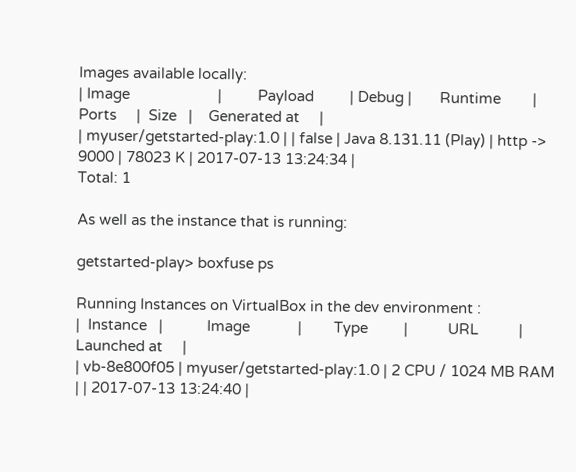Images available locally:
| Image                      |         Payload         | Debug |       Runtime        |    Ports     |  Size   |    Generated at     |
| myuser/getstarted-play:1.0 | | false | Java 8.131.11 (Play) | http -> 9000 | 78023 K | 2017-07-13 13:24:34 |
Total: 1

As well as the instance that is running:

getstarted-play> boxfuse ps

Running Instances on VirtualBox in the dev environment :
|  Instance   |           Image            |        Type         |          URL          |     Launched at     |
| vb-8e800f05 | myuser/getstarted-play:1.0 | 2 CPU / 1024 MB RAM | | 2017-07-13 13:24:40 |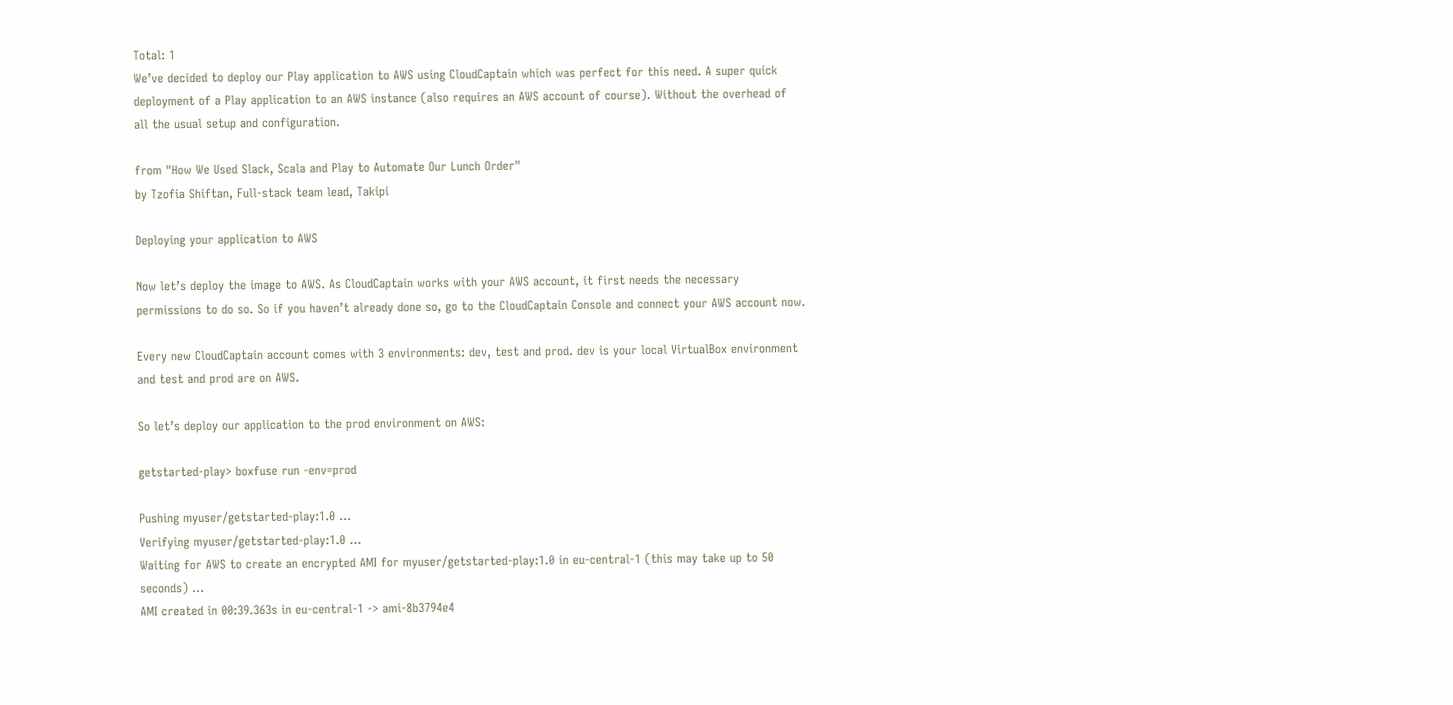Total: 1
We’ve decided to deploy our Play application to AWS using CloudCaptain which was perfect for this need. A super quick deployment of a Play application to an AWS instance (also requires an AWS account of course). Without the overhead of all the usual setup and configuration.

from "How We Used Slack, Scala and Play to Automate Our Lunch Order"
by Tzofia Shiftan, Full-stack team lead, Takipi

Deploying your application to AWS

Now let’s deploy the image to AWS. As CloudCaptain works with your AWS account, it first needs the necessary permissions to do so. So if you haven’t already done so, go to the CloudCaptain Console and connect your AWS account now.

Every new CloudCaptain account comes with 3 environments: dev, test and prod. dev is your local VirtualBox environment and test and prod are on AWS.

So let’s deploy our application to the prod environment on AWS:

getstarted-play> boxfuse run -env=prod

Pushing myuser/getstarted-play:1.0 ...
Verifying myuser/getstarted-play:1.0 ...
Waiting for AWS to create an encrypted AMI for myuser/getstarted-play:1.0 in eu-central-1 (this may take up to 50 seconds) ...
AMI created in 00:39.363s in eu-central-1 -> ami-8b3794e4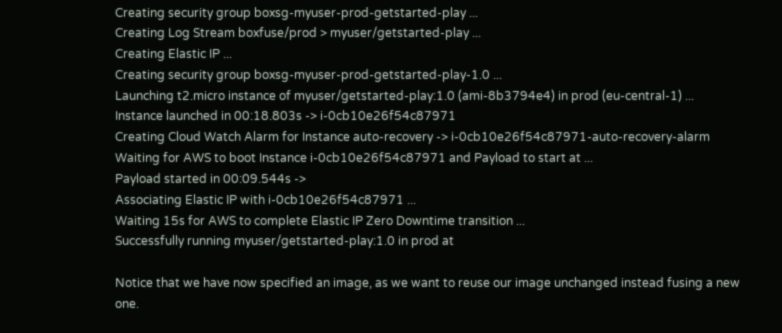Creating security group boxsg-myuser-prod-getstarted-play ...
Creating Log Stream boxfuse/prod > myuser/getstarted-play ...
Creating Elastic IP ...
Creating security group boxsg-myuser-prod-getstarted-play-1.0 ...
Launching t2.micro instance of myuser/getstarted-play:1.0 (ami-8b3794e4) in prod (eu-central-1) ...
Instance launched in 00:18.803s -> i-0cb10e26f54c87971
Creating Cloud Watch Alarm for Instance auto-recovery -> i-0cb10e26f54c87971-auto-recovery-alarm
Waiting for AWS to boot Instance i-0cb10e26f54c87971 and Payload to start at ...
Payload started in 00:09.544s ->
Associating Elastic IP with i-0cb10e26f54c87971 ...
Waiting 15s for AWS to complete Elastic IP Zero Downtime transition ...
Successfully running myuser/getstarted-play:1.0 in prod at

Notice that we have now specified an image, as we want to reuse our image unchanged instead fusing a new one.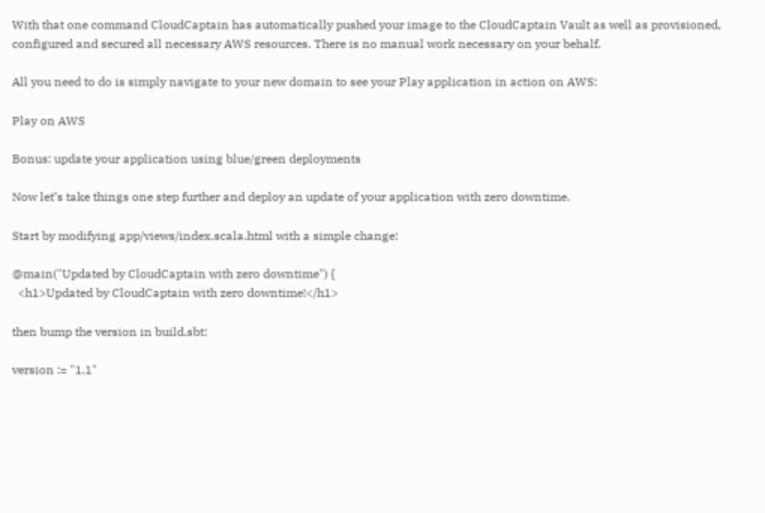With that one command CloudCaptain has automatically pushed your image to the CloudCaptain Vault as well as provisioned, configured and secured all necessary AWS resources. There is no manual work necessary on your behalf.

All you need to do is simply navigate to your new domain to see your Play application in action on AWS:

Play on AWS

Bonus: update your application using blue/green deployments

Now let’s take things one step further and deploy an update of your application with zero downtime.

Start by modifying app/views/index.scala.html with a simple change:

@main("Updated by CloudCaptain with zero downtime") {
  <h1>Updated by CloudCaptain with zero downtime!</h1>

then bump the version in build.sbt:

version := "1.1"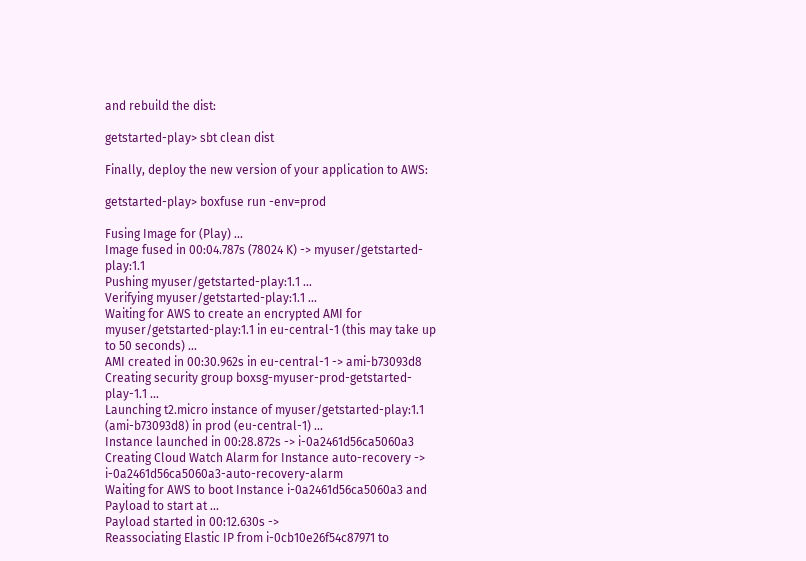and rebuild the dist:

getstarted-play> sbt clean dist

Finally, deploy the new version of your application to AWS:

getstarted-play> boxfuse run -env=prod

Fusing Image for (Play) ...
Image fused in 00:04.787s (78024 K) -> myuser/getstarted-play:1.1
Pushing myuser/getstarted-play:1.1 ...
Verifying myuser/getstarted-play:1.1 ...
Waiting for AWS to create an encrypted AMI for myuser/getstarted-play:1.1 in eu-central-1 (this may take up to 50 seconds) ...
AMI created in 00:30.962s in eu-central-1 -> ami-b73093d8
Creating security group boxsg-myuser-prod-getstarted-play-1.1 ...
Launching t2.micro instance of myuser/getstarted-play:1.1 (ami-b73093d8) in prod (eu-central-1) ...
Instance launched in 00:28.872s -> i-0a2461d56ca5060a3
Creating Cloud Watch Alarm for Instance auto-recovery -> i-0a2461d56ca5060a3-auto-recovery-alarm
Waiting for AWS to boot Instance i-0a2461d56ca5060a3 and Payload to start at ...
Payload started in 00:12.630s ->
Reassociating Elastic IP from i-0cb10e26f54c87971 to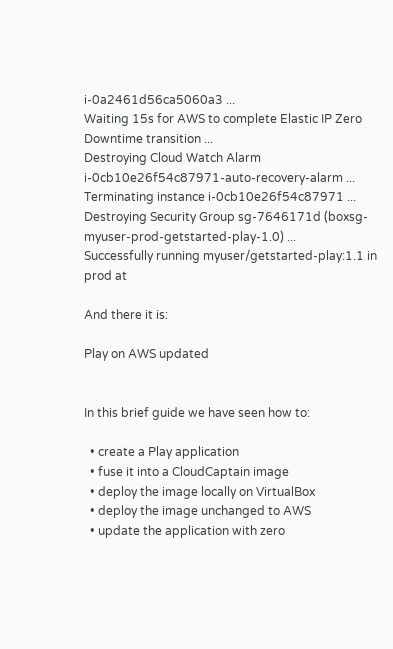i-0a2461d56ca5060a3 ...
Waiting 15s for AWS to complete Elastic IP Zero Downtime transition ...
Destroying Cloud Watch Alarm i-0cb10e26f54c87971-auto-recovery-alarm ...
Terminating instance i-0cb10e26f54c87971 ...
Destroying Security Group sg-7646171d (boxsg-myuser-prod-getstarted-play-1.0) ...
Successfully running myuser/getstarted-play:1.1 in prod at

And there it is:

Play on AWS updated


In this brief guide we have seen how to:

  • create a Play application
  • fuse it into a CloudCaptain image
  • deploy the image locally on VirtualBox
  • deploy the image unchanged to AWS
  • update the application with zero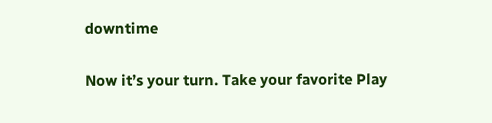downtime

Now it’s your turn. Take your favorite Play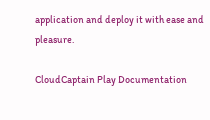application and deploy it with ease and pleasure.

CloudCaptain Play Documentation